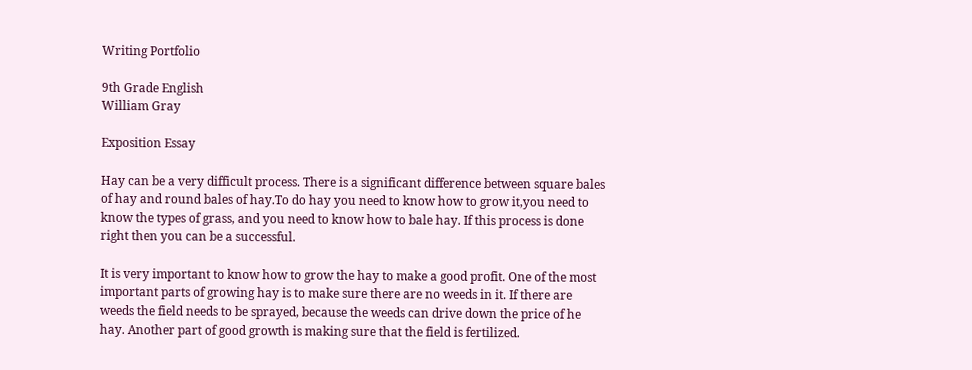Writing Portfolio

9th Grade English
William Gray

Exposition Essay

Hay can be a very difficult process. There is a significant difference between square bales of hay and round bales of hay.To do hay you need to know how to grow it,you need to know the types of grass, and you need to know how to bale hay. If this process is done right then you can be a successful.

It is very important to know how to grow the hay to make a good profit. One of the most important parts of growing hay is to make sure there are no weeds in it. If there are weeds the field needs to be sprayed, because the weeds can drive down the price of he hay. Another part of good growth is making sure that the field is fertilized.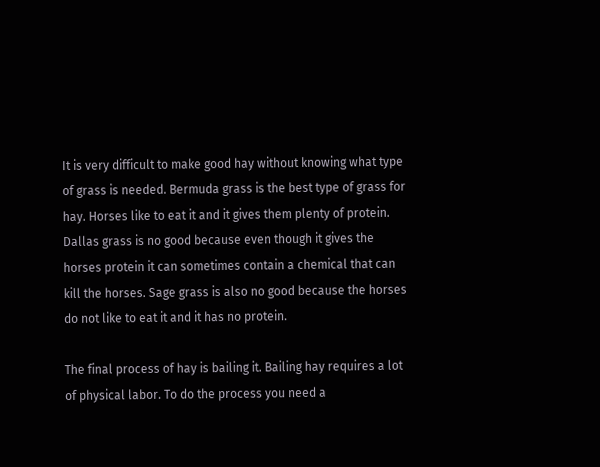It is very difficult to make good hay without knowing what type of grass is needed. Bermuda grass is the best type of grass for hay. Horses like to eat it and it gives them plenty of protein. Dallas grass is no good because even though it gives the horses protein it can sometimes contain a chemical that can kill the horses. Sage grass is also no good because the horses do not like to eat it and it has no protein.

The final process of hay is bailing it. Bailing hay requires a lot of physical labor. To do the process you need a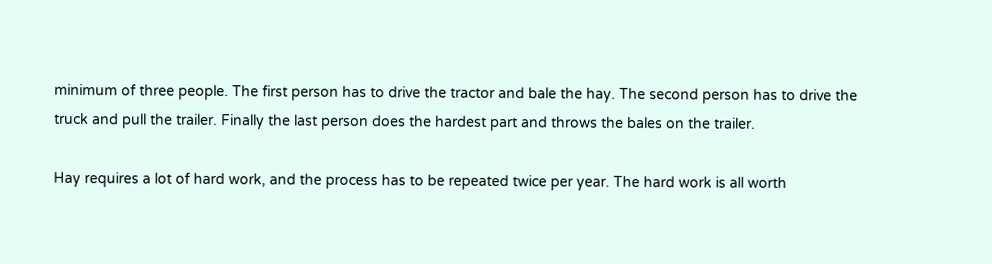minimum of three people. The first person has to drive the tractor and bale the hay. The second person has to drive the truck and pull the trailer. Finally the last person does the hardest part and throws the bales on the trailer.

Hay requires a lot of hard work, and the process has to be repeated twice per year. The hard work is all worth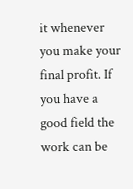it whenever you make your final profit. If you have a good field the work can be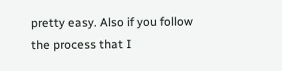pretty easy. Also if you follow the process that I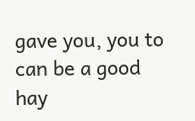gave you, you to can be a good hay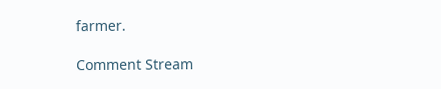farmer.

Comment Stream